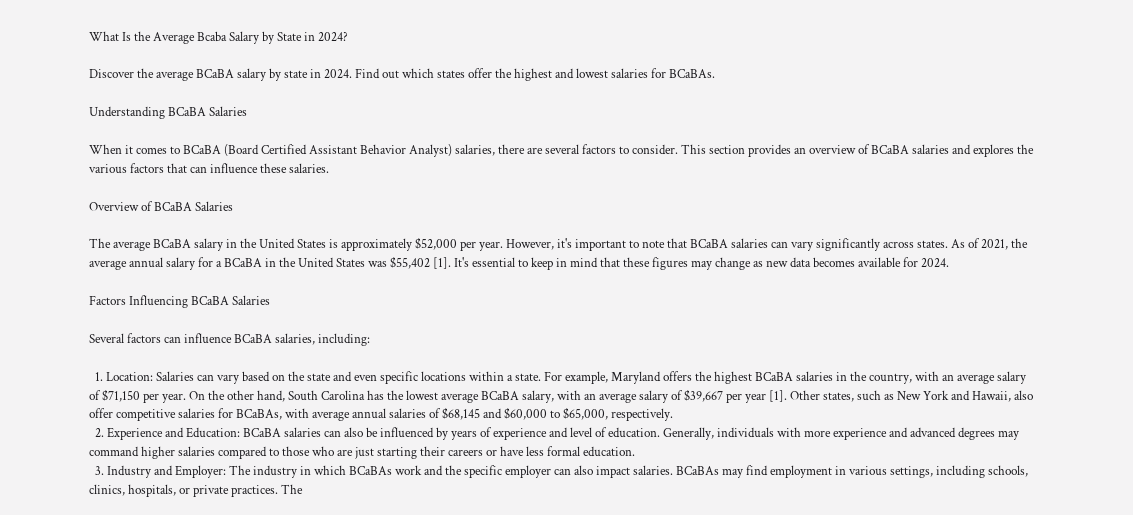What Is the Average Bcaba Salary by State in 2024?

Discover the average BCaBA salary by state in 2024. Find out which states offer the highest and lowest salaries for BCaBAs.

Understanding BCaBA Salaries

When it comes to BCaBA (Board Certified Assistant Behavior Analyst) salaries, there are several factors to consider. This section provides an overview of BCaBA salaries and explores the various factors that can influence these salaries.

Overview of BCaBA Salaries

The average BCaBA salary in the United States is approximately $52,000 per year. However, it's important to note that BCaBA salaries can vary significantly across states. As of 2021, the average annual salary for a BCaBA in the United States was $55,402 [1]. It's essential to keep in mind that these figures may change as new data becomes available for 2024.

Factors Influencing BCaBA Salaries

Several factors can influence BCaBA salaries, including:

  1. Location: Salaries can vary based on the state and even specific locations within a state. For example, Maryland offers the highest BCaBA salaries in the country, with an average salary of $71,150 per year. On the other hand, South Carolina has the lowest average BCaBA salary, with an average salary of $39,667 per year [1]. Other states, such as New York and Hawaii, also offer competitive salaries for BCaBAs, with average annual salaries of $68,145 and $60,000 to $65,000, respectively.
  2. Experience and Education: BCaBA salaries can also be influenced by years of experience and level of education. Generally, individuals with more experience and advanced degrees may command higher salaries compared to those who are just starting their careers or have less formal education.
  3. Industry and Employer: The industry in which BCaBAs work and the specific employer can also impact salaries. BCaBAs may find employment in various settings, including schools, clinics, hospitals, or private practices. The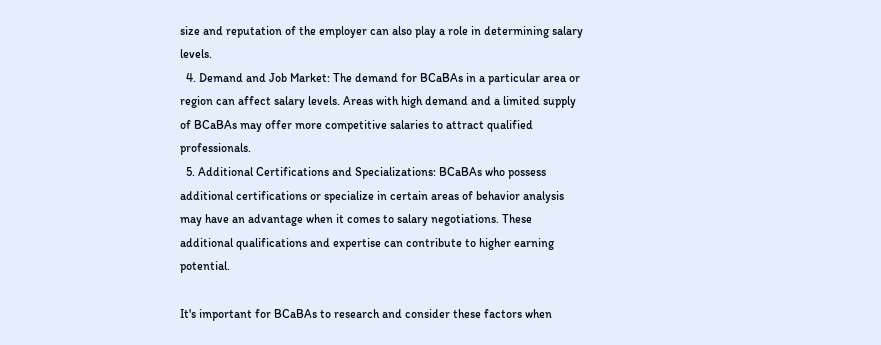size and reputation of the employer can also play a role in determining salary levels.
  4. Demand and Job Market: The demand for BCaBAs in a particular area or region can affect salary levels. Areas with high demand and a limited supply of BCaBAs may offer more competitive salaries to attract qualified professionals.
  5. Additional Certifications and Specializations: BCaBAs who possess additional certifications or specialize in certain areas of behavior analysis may have an advantage when it comes to salary negotiations. These additional qualifications and expertise can contribute to higher earning potential.

It's important for BCaBAs to research and consider these factors when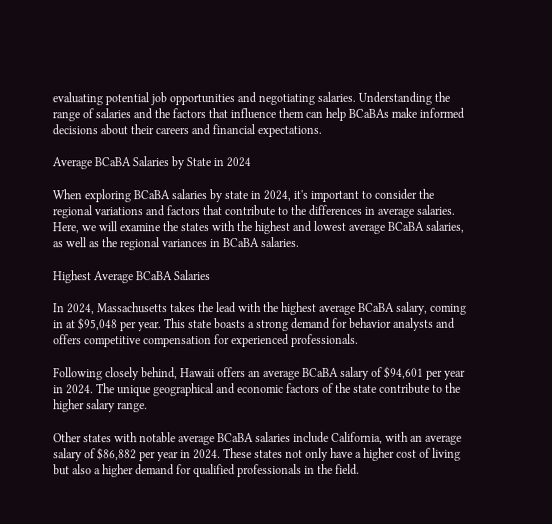evaluating potential job opportunities and negotiating salaries. Understanding the range of salaries and the factors that influence them can help BCaBAs make informed decisions about their careers and financial expectations.

Average BCaBA Salaries by State in 2024

When exploring BCaBA salaries by state in 2024, it's important to consider the regional variations and factors that contribute to the differences in average salaries. Here, we will examine the states with the highest and lowest average BCaBA salaries, as well as the regional variances in BCaBA salaries.

Highest Average BCaBA Salaries

In 2024, Massachusetts takes the lead with the highest average BCaBA salary, coming in at $95,048 per year. This state boasts a strong demand for behavior analysts and offers competitive compensation for experienced professionals.

Following closely behind, Hawaii offers an average BCaBA salary of $94,601 per year in 2024. The unique geographical and economic factors of the state contribute to the higher salary range.

Other states with notable average BCaBA salaries include California, with an average salary of $86,882 per year in 2024. These states not only have a higher cost of living but also a higher demand for qualified professionals in the field.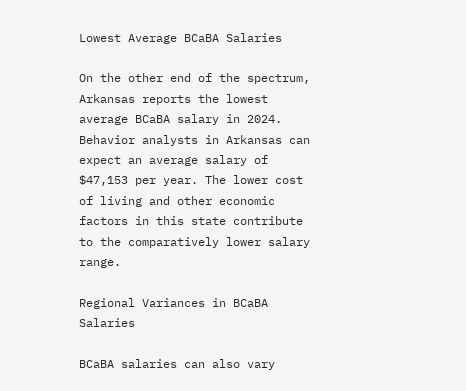Lowest Average BCaBA Salaries

On the other end of the spectrum, Arkansas reports the lowest average BCaBA salary in 2024. Behavior analysts in Arkansas can expect an average salary of $47,153 per year. The lower cost of living and other economic factors in this state contribute to the comparatively lower salary range.

Regional Variances in BCaBA Salaries

BCaBA salaries can also vary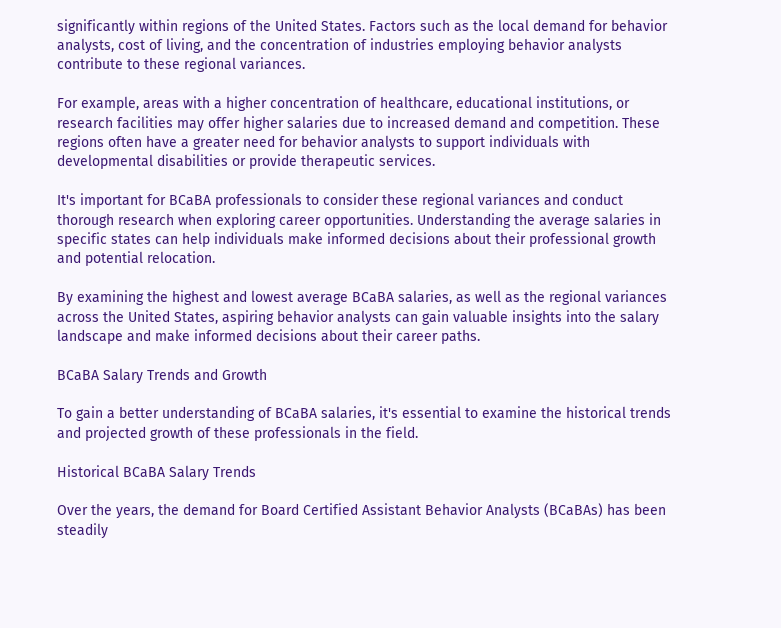significantly within regions of the United States. Factors such as the local demand for behavior analysts, cost of living, and the concentration of industries employing behavior analysts contribute to these regional variances.

For example, areas with a higher concentration of healthcare, educational institutions, or research facilities may offer higher salaries due to increased demand and competition. These regions often have a greater need for behavior analysts to support individuals with developmental disabilities or provide therapeutic services.

It's important for BCaBA professionals to consider these regional variances and conduct thorough research when exploring career opportunities. Understanding the average salaries in specific states can help individuals make informed decisions about their professional growth and potential relocation.

By examining the highest and lowest average BCaBA salaries, as well as the regional variances across the United States, aspiring behavior analysts can gain valuable insights into the salary landscape and make informed decisions about their career paths.

BCaBA Salary Trends and Growth

To gain a better understanding of BCaBA salaries, it's essential to examine the historical trends and projected growth of these professionals in the field.

Historical BCaBA Salary Trends

Over the years, the demand for Board Certified Assistant Behavior Analysts (BCaBAs) has been steadily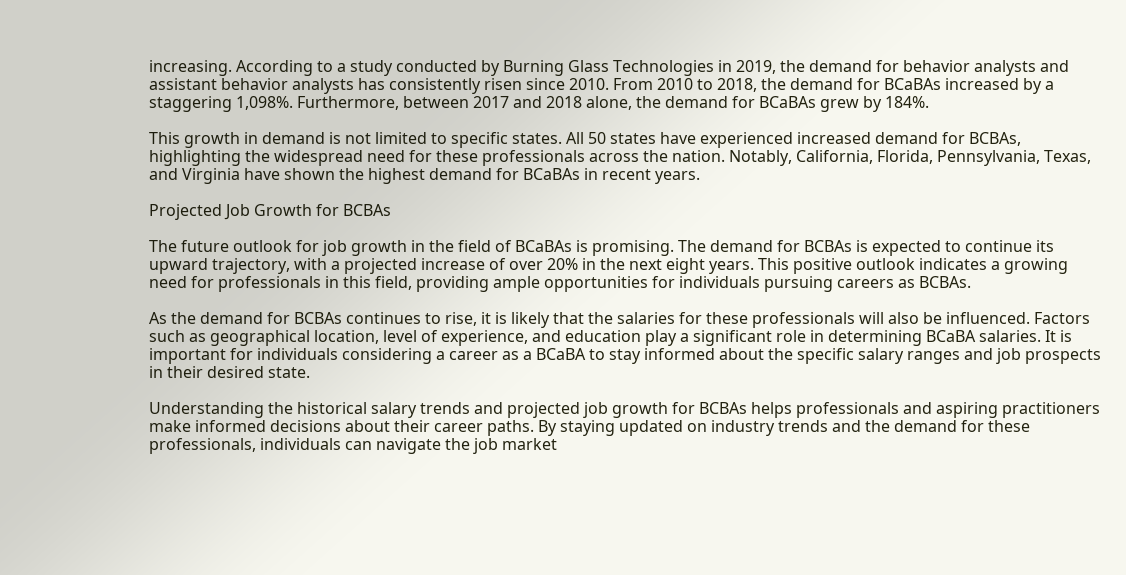increasing. According to a study conducted by Burning Glass Technologies in 2019, the demand for behavior analysts and assistant behavior analysts has consistently risen since 2010. From 2010 to 2018, the demand for BCaBAs increased by a staggering 1,098%. Furthermore, between 2017 and 2018 alone, the demand for BCaBAs grew by 184%.

This growth in demand is not limited to specific states. All 50 states have experienced increased demand for BCBAs, highlighting the widespread need for these professionals across the nation. Notably, California, Florida, Pennsylvania, Texas, and Virginia have shown the highest demand for BCaBAs in recent years.

Projected Job Growth for BCBAs

The future outlook for job growth in the field of BCaBAs is promising. The demand for BCBAs is expected to continue its upward trajectory, with a projected increase of over 20% in the next eight years. This positive outlook indicates a growing need for professionals in this field, providing ample opportunities for individuals pursuing careers as BCBAs.

As the demand for BCBAs continues to rise, it is likely that the salaries for these professionals will also be influenced. Factors such as geographical location, level of experience, and education play a significant role in determining BCaBA salaries. It is important for individuals considering a career as a BCaBA to stay informed about the specific salary ranges and job prospects in their desired state.

Understanding the historical salary trends and projected job growth for BCBAs helps professionals and aspiring practitioners make informed decisions about their career paths. By staying updated on industry trends and the demand for these professionals, individuals can navigate the job market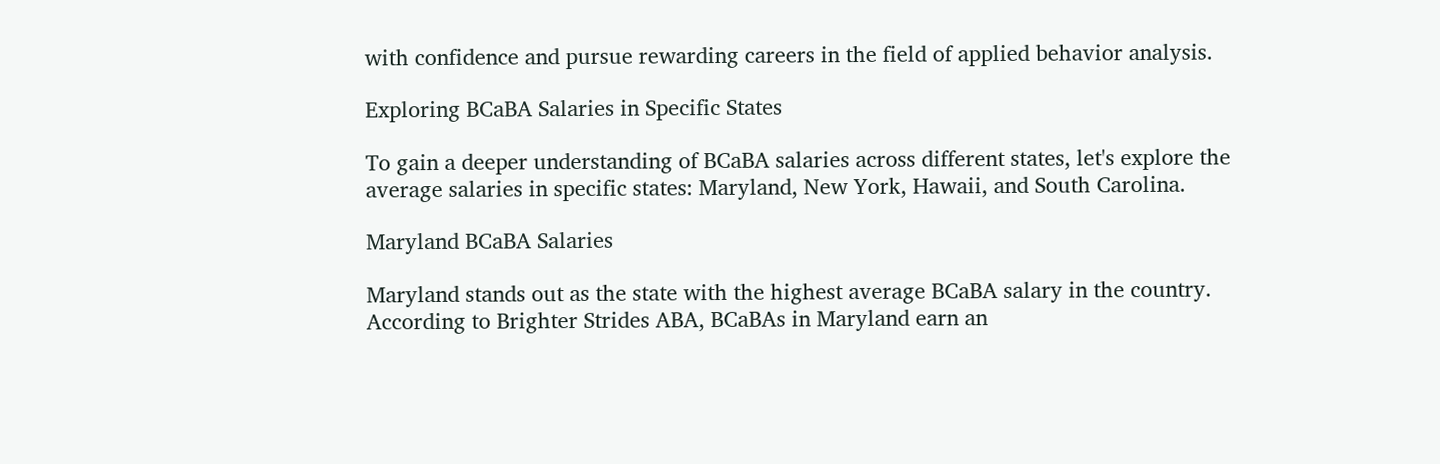with confidence and pursue rewarding careers in the field of applied behavior analysis.

Exploring BCaBA Salaries in Specific States

To gain a deeper understanding of BCaBA salaries across different states, let's explore the average salaries in specific states: Maryland, New York, Hawaii, and South Carolina.

Maryland BCaBA Salaries

Maryland stands out as the state with the highest average BCaBA salary in the country. According to Brighter Strides ABA, BCaBAs in Maryland earn an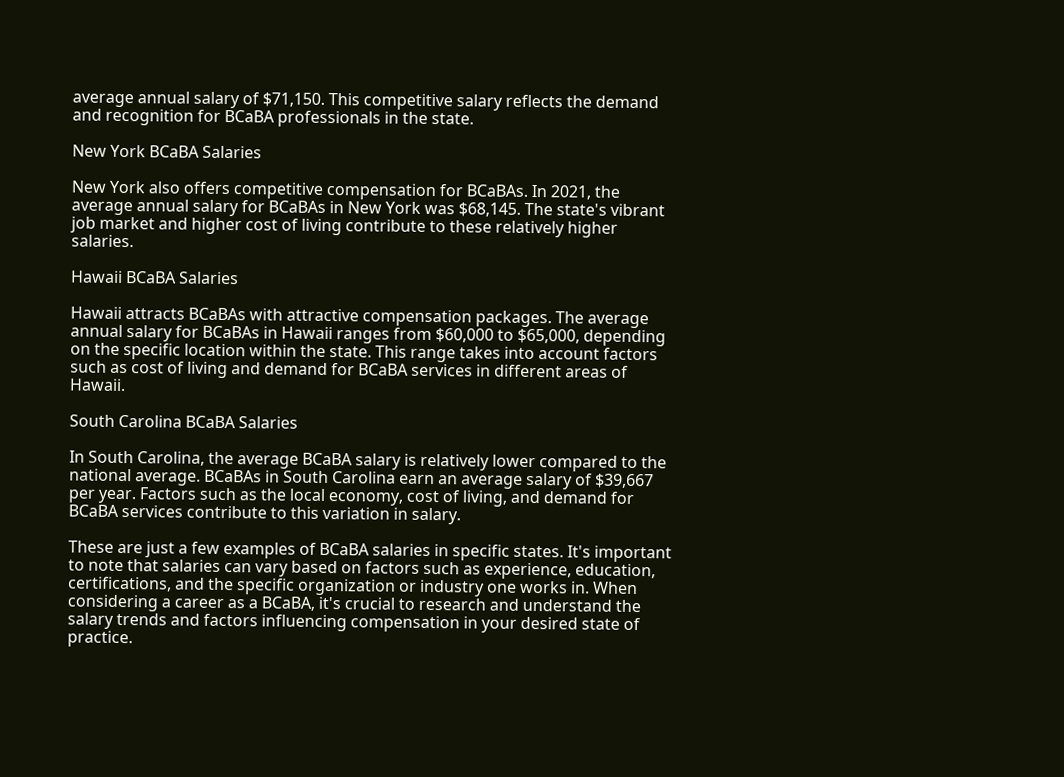average annual salary of $71,150. This competitive salary reflects the demand and recognition for BCaBA professionals in the state.

New York BCaBA Salaries

New York also offers competitive compensation for BCaBAs. In 2021, the average annual salary for BCaBAs in New York was $68,145. The state's vibrant job market and higher cost of living contribute to these relatively higher salaries.

Hawaii BCaBA Salaries

Hawaii attracts BCaBAs with attractive compensation packages. The average annual salary for BCaBAs in Hawaii ranges from $60,000 to $65,000, depending on the specific location within the state. This range takes into account factors such as cost of living and demand for BCaBA services in different areas of Hawaii.

South Carolina BCaBA Salaries

In South Carolina, the average BCaBA salary is relatively lower compared to the national average. BCaBAs in South Carolina earn an average salary of $39,667 per year. Factors such as the local economy, cost of living, and demand for BCaBA services contribute to this variation in salary.

These are just a few examples of BCaBA salaries in specific states. It's important to note that salaries can vary based on factors such as experience, education, certifications, and the specific organization or industry one works in. When considering a career as a BCaBA, it's crucial to research and understand the salary trends and factors influencing compensation in your desired state of practice.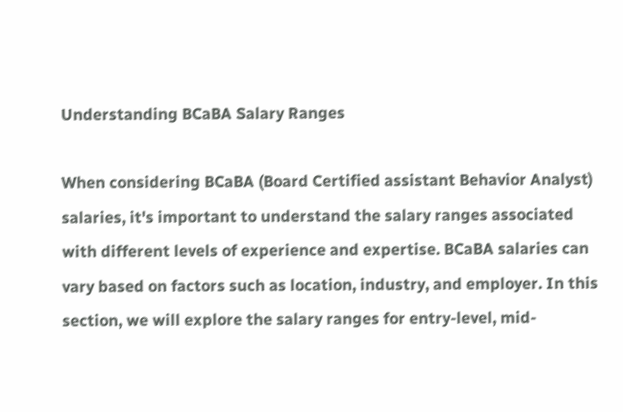Understanding BCaBA Salary Ranges

When considering BCaBA (Board Certified assistant Behavior Analyst) salaries, it's important to understand the salary ranges associated with different levels of experience and expertise. BCaBA salaries can vary based on factors such as location, industry, and employer. In this section, we will explore the salary ranges for entry-level, mid-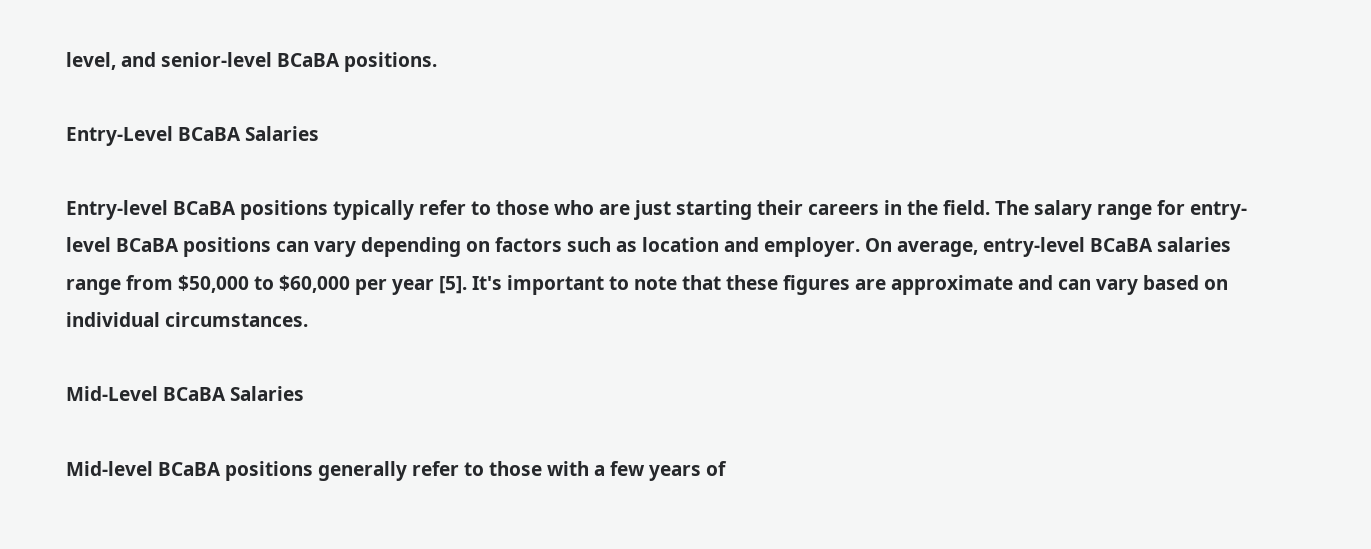level, and senior-level BCaBA positions.

Entry-Level BCaBA Salaries

Entry-level BCaBA positions typically refer to those who are just starting their careers in the field. The salary range for entry-level BCaBA positions can vary depending on factors such as location and employer. On average, entry-level BCaBA salaries range from $50,000 to $60,000 per year [5]. It's important to note that these figures are approximate and can vary based on individual circumstances.

Mid-Level BCaBA Salaries

Mid-level BCaBA positions generally refer to those with a few years of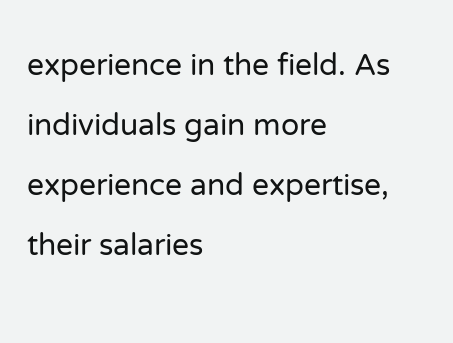experience in the field. As individuals gain more experience and expertise, their salaries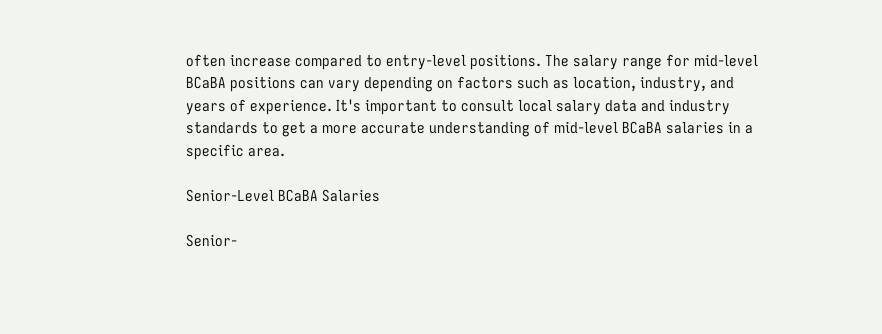often increase compared to entry-level positions. The salary range for mid-level BCaBA positions can vary depending on factors such as location, industry, and years of experience. It's important to consult local salary data and industry standards to get a more accurate understanding of mid-level BCaBA salaries in a specific area.

Senior-Level BCaBA Salaries

Senior-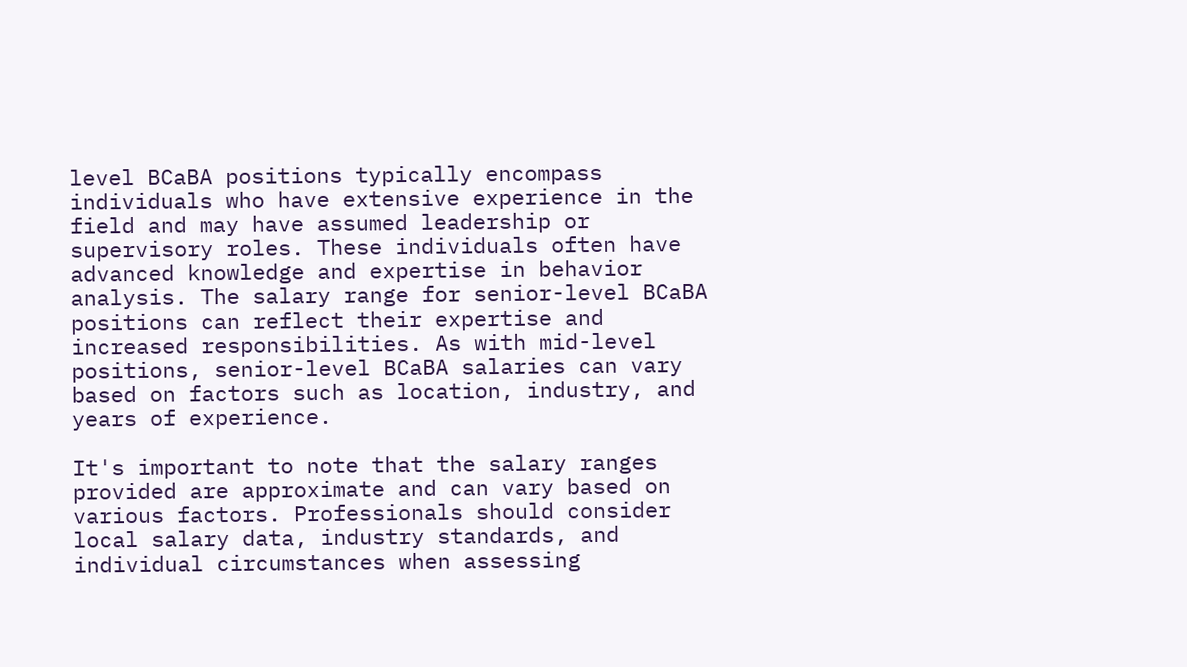level BCaBA positions typically encompass individuals who have extensive experience in the field and may have assumed leadership or supervisory roles. These individuals often have advanced knowledge and expertise in behavior analysis. The salary range for senior-level BCaBA positions can reflect their expertise and increased responsibilities. As with mid-level positions, senior-level BCaBA salaries can vary based on factors such as location, industry, and years of experience.

It's important to note that the salary ranges provided are approximate and can vary based on various factors. Professionals should consider local salary data, industry standards, and individual circumstances when assessing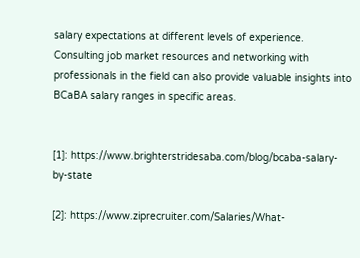salary expectations at different levels of experience. Consulting job market resources and networking with professionals in the field can also provide valuable insights into BCaBA salary ranges in specific areas.


[1]: https://www.brighterstridesaba.com/blog/bcaba-salary-by-state

[2]: https://www.ziprecruiter.com/Salaries/What-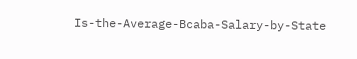Is-the-Average-Bcaba-Salary-by-State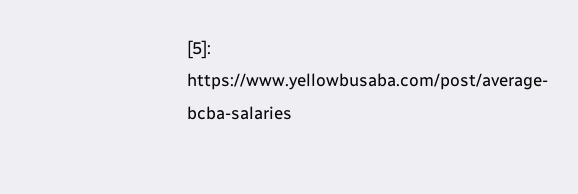[5]: https://www.yellowbusaba.com/post/average-bcba-salaries